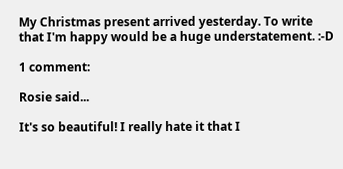My Christmas present arrived yesterday. To write that I'm happy would be a huge understatement. :-D

1 comment:

Rosie said...

It's so beautiful! I really hate it that I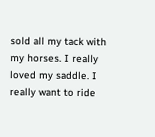sold all my tack with my horses. I really loved my saddle. I really want to ride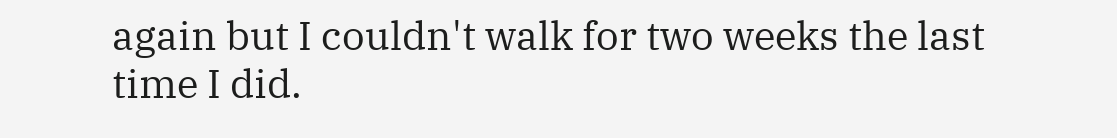again but I couldn't walk for two weeks the last time I did.